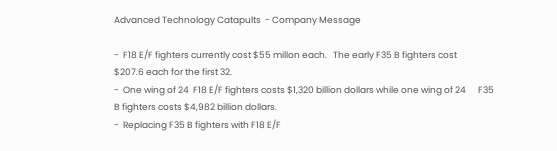Advanced Technology Catapults  - Company Message

-  F18 E/F fighters currently cost $55 millon each.   The early F35 B fighters cost        $207.6 each for the first 32.
-  One wing of 24  F18 E/F fighters costs $1,320 billion dollars while one wing of 24      F35 B fighters costs $4,982 billion dollars.
-  Replacing F35 B fighters with F18 E/F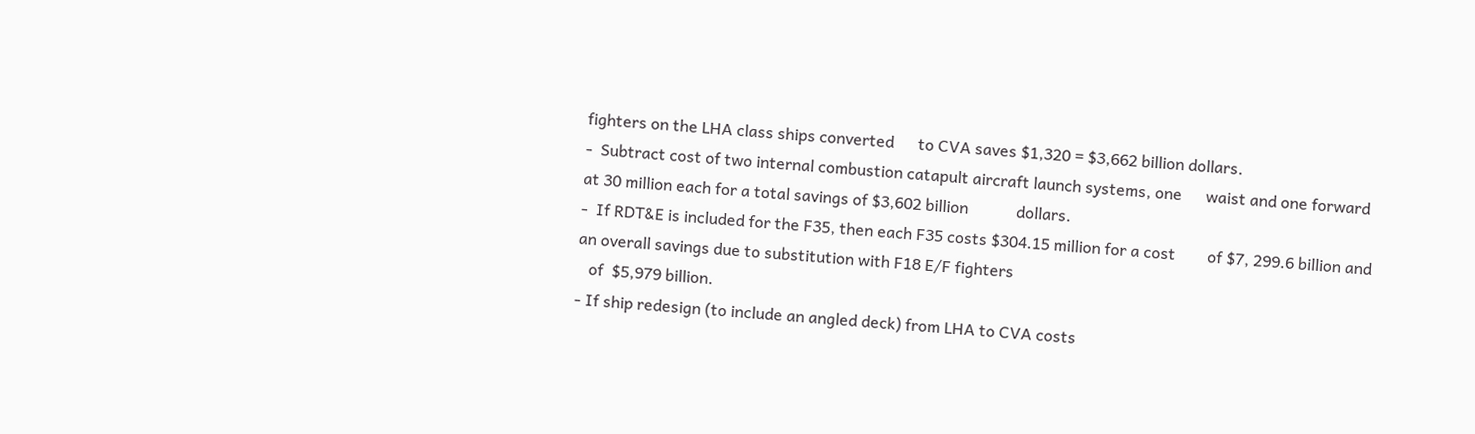fighters on the LHA class ships converted      to CVA saves $1,320 = $3,662 billion dollars.
-  Subtract cost of two internal combustion catapult aircraft launch systems, one      waist and one forward at 30 million each for a total savings of $3,602 billion            dollars.
-  If RDT&E is included for the F35, then each F35 costs $304.15 million for a cost        of $7, 299.6 billion and an overall savings due to substitution with F18 E/F fighters
   of  $5,979 billion.
- If ship redesign (to include an angled deck) from LHA to CVA costs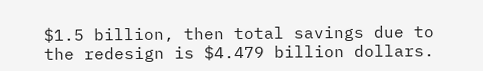$1.5 billion, then total savings due to the redesign is $4.479 billion dollars.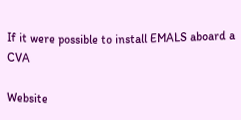If it were possible to install EMALS aboard a CVA

Website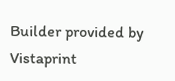Builder provided by  Vistaprint